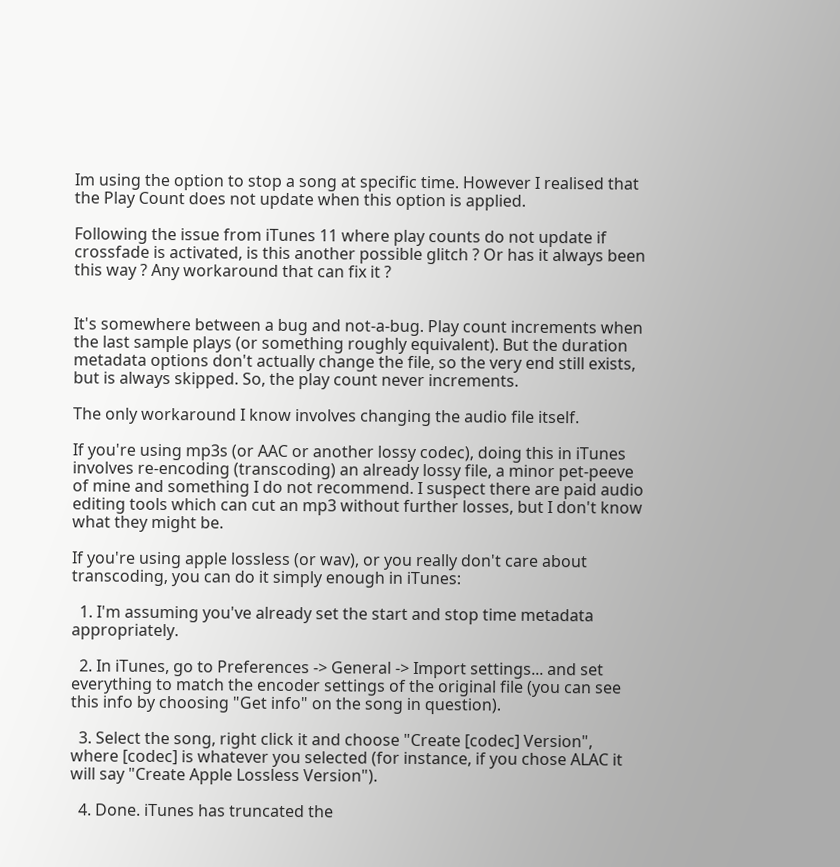Im using the option to stop a song at specific time. However I realised that the Play Count does not update when this option is applied.

Following the issue from iTunes 11 where play counts do not update if crossfade is activated, is this another possible glitch ? Or has it always been this way ? Any workaround that can fix it ?


It's somewhere between a bug and not-a-bug. Play count increments when the last sample plays (or something roughly equivalent). But the duration metadata options don't actually change the file, so the very end still exists, but is always skipped. So, the play count never increments.

The only workaround I know involves changing the audio file itself.

If you're using mp3s (or AAC or another lossy codec), doing this in iTunes involves re-encoding (transcoding) an already lossy file, a minor pet-peeve of mine and something I do not recommend. I suspect there are paid audio editing tools which can cut an mp3 without further losses, but I don't know what they might be.

If you're using apple lossless (or wav), or you really don't care about transcoding, you can do it simply enough in iTunes:

  1. I'm assuming you've already set the start and stop time metadata appropriately.

  2. In iTunes, go to Preferences -> General -> Import settings... and set everything to match the encoder settings of the original file (you can see this info by choosing "Get info" on the song in question).

  3. Select the song, right click it and choose "Create [codec] Version", where [codec] is whatever you selected (for instance, if you chose ALAC it will say "Create Apple Lossless Version").

  4. Done. iTunes has truncated the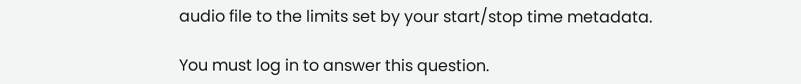audio file to the limits set by your start/stop time metadata.

You must log in to answer this question.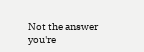Not the answer you're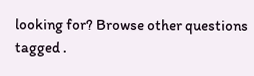looking for? Browse other questions tagged .